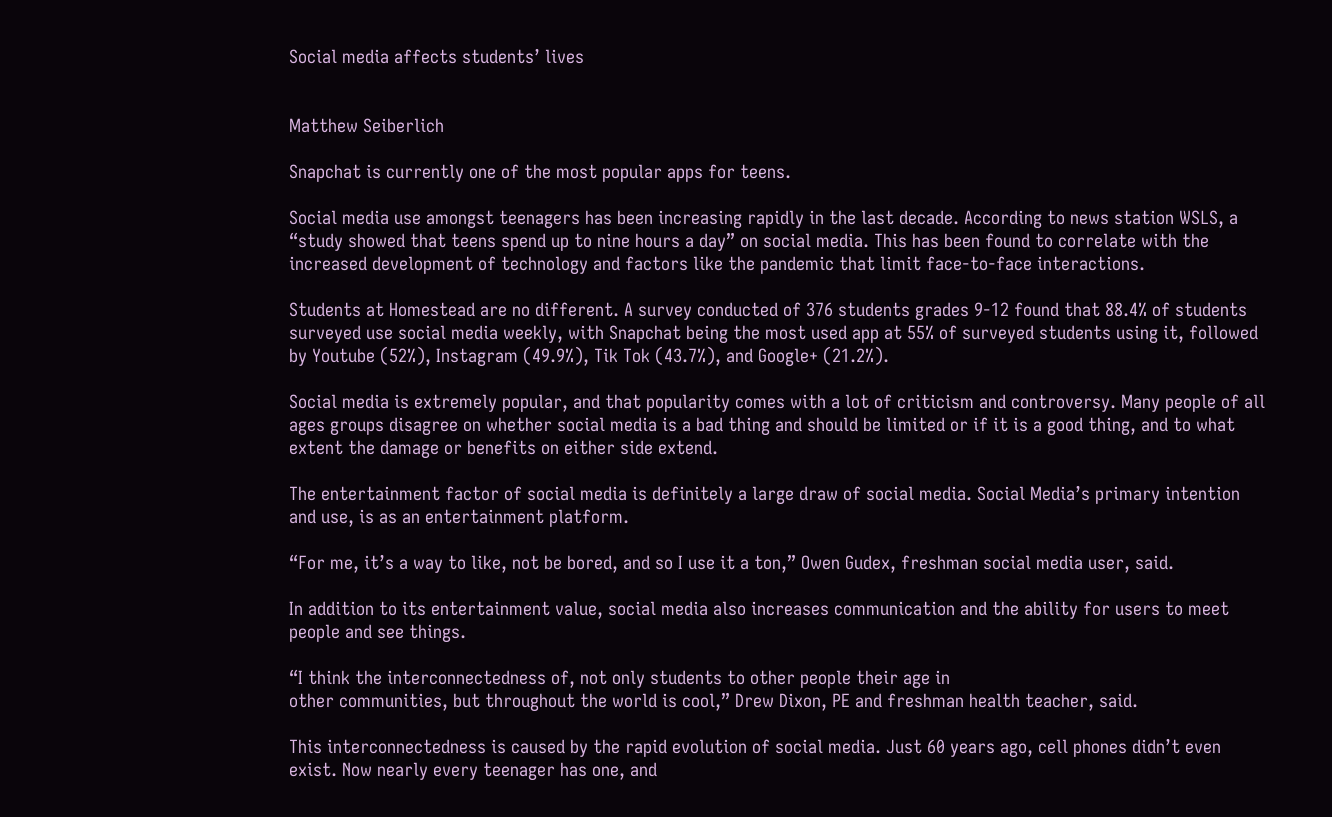Social media affects students’ lives


Matthew Seiberlich

Snapchat is currently one of the most popular apps for teens.

Social media use amongst teenagers has been increasing rapidly in the last decade. According to news station WSLS, a “study showed that teens spend up to nine hours a day” on social media. This has been found to correlate with the increased development of technology and factors like the pandemic that limit face-to-face interactions.

Students at Homestead are no different. A survey conducted of 376 students grades 9-12 found that 88.4% of students surveyed use social media weekly, with Snapchat being the most used app at 55% of surveyed students using it, followed by Youtube (52%), Instagram (49.9%), Tik Tok (43.7%), and Google+ (21.2%).

Social media is extremely popular, and that popularity comes with a lot of criticism and controversy. Many people of all ages groups disagree on whether social media is a bad thing and should be limited or if it is a good thing, and to what extent the damage or benefits on either side extend.

The entertainment factor of social media is definitely a large draw of social media. Social Media’s primary intention and use, is as an entertainment platform.

“For me, it’s a way to like, not be bored, and so I use it a ton,” Owen Gudex, freshman social media user, said.

In addition to its entertainment value, social media also increases communication and the ability for users to meet people and see things.

“I think the interconnectedness of, not only students to other people their age in
other communities, but throughout the world is cool,” Drew Dixon, PE and freshman health teacher, said.

This interconnectedness is caused by the rapid evolution of social media. Just 60 years ago, cell phones didn’t even exist. Now nearly every teenager has one, and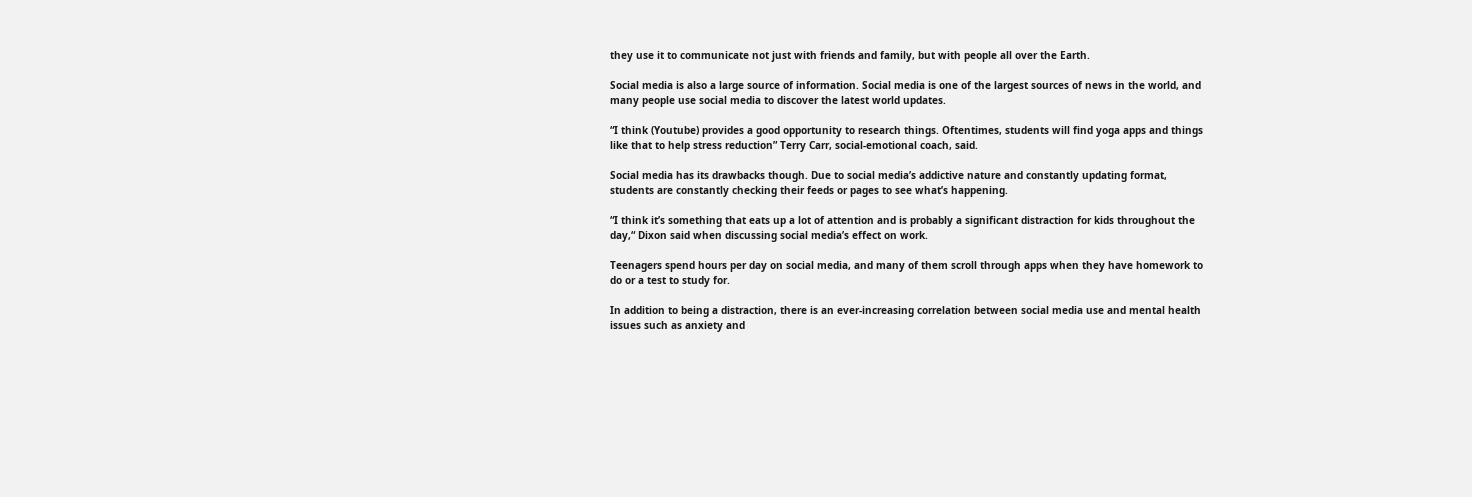they use it to communicate not just with friends and family, but with people all over the Earth.

Social media is also a large source of information. Social media is one of the largest sources of news in the world, and many people use social media to discover the latest world updates.

“I think (Youtube) provides a good opportunity to research things. Oftentimes, students will find yoga apps and things like that to help stress reduction” Terry Carr, social-emotional coach, said.

Social media has its drawbacks though. Due to social media’s addictive nature and constantly updating format, students are constantly checking their feeds or pages to see what’s happening.

“I think it’s something that eats up a lot of attention and is probably a significant distraction for kids throughout the day,“ Dixon said when discussing social media’s effect on work.

Teenagers spend hours per day on social media, and many of them scroll through apps when they have homework to do or a test to study for.

In addition to being a distraction, there is an ever-increasing correlation between social media use and mental health issues such as anxiety and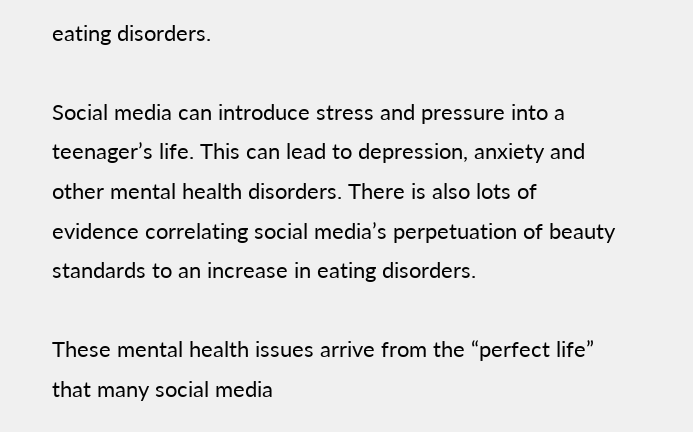eating disorders.

Social media can introduce stress and pressure into a teenager’s life. This can lead to depression, anxiety and other mental health disorders. There is also lots of evidence correlating social media’s perpetuation of beauty standards to an increase in eating disorders.

These mental health issues arrive from the “perfect life” that many social media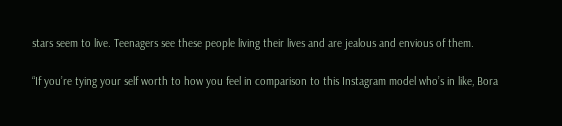stars seem to live. Teenagers see these people living their lives and are jealous and envious of them.

“If you’re tying your self worth to how you feel in comparison to this Instagram model who’s in like, Bora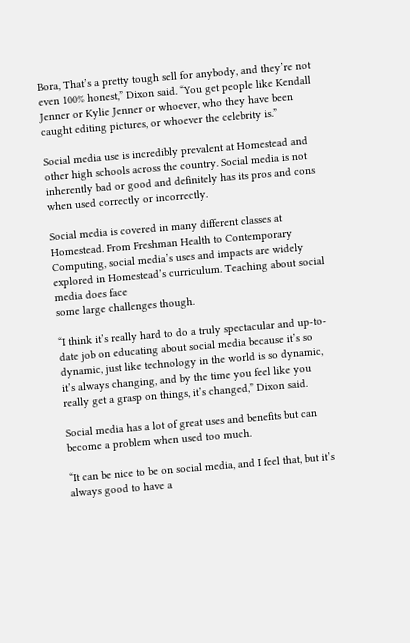Bora, That’s a pretty tough sell for anybody, and they’re not even 100% honest,” Dixon said. “You get people like Kendall Jenner or Kylie Jenner or whoever, who they have been caught editing pictures, or whoever the celebrity is.”

Social media use is incredibly prevalent at Homestead and other high schools across the country. Social media is not inherently bad or good and definitely has its pros and cons when used correctly or incorrectly.

Social media is covered in many different classes at Homestead. From Freshman Health to Contemporary Computing, social media’s uses and impacts are widely explored in Homestead’s curriculum. Teaching about social media does face
some large challenges though.

“I think it’s really hard to do a truly spectacular and up-to-date job on educating about social media because it’s so dynamic, just like technology in the world is so dynamic, it’s always changing, and by the time you feel like you really get a grasp on things, it’s changed,” Dixon said.

Social media has a lot of great uses and benefits but can become a problem when used too much.

“It can be nice to be on social media, and I feel that, but it’s always good to have a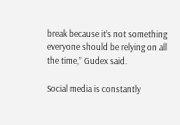break because it’s not something everyone should be relying on all the time,” Gudex said.

Social media is constantly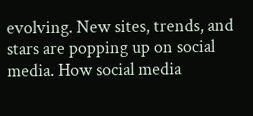evolving. New sites, trends, and stars are popping up on social media. How social media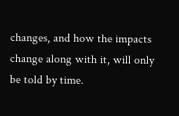changes, and how the impacts change along with it, will only be told by time.